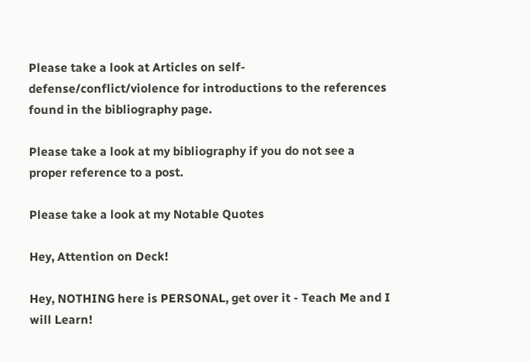Please take a look at Articles on self-defense/conflict/violence for introductions to the references found in the bibliography page.

Please take a look at my bibliography if you do not see a proper reference to a post.

Please take a look at my Notable Quotes

Hey, Attention on Deck!

Hey, NOTHING here is PERSONAL, get over it - Teach Me and I will Learn!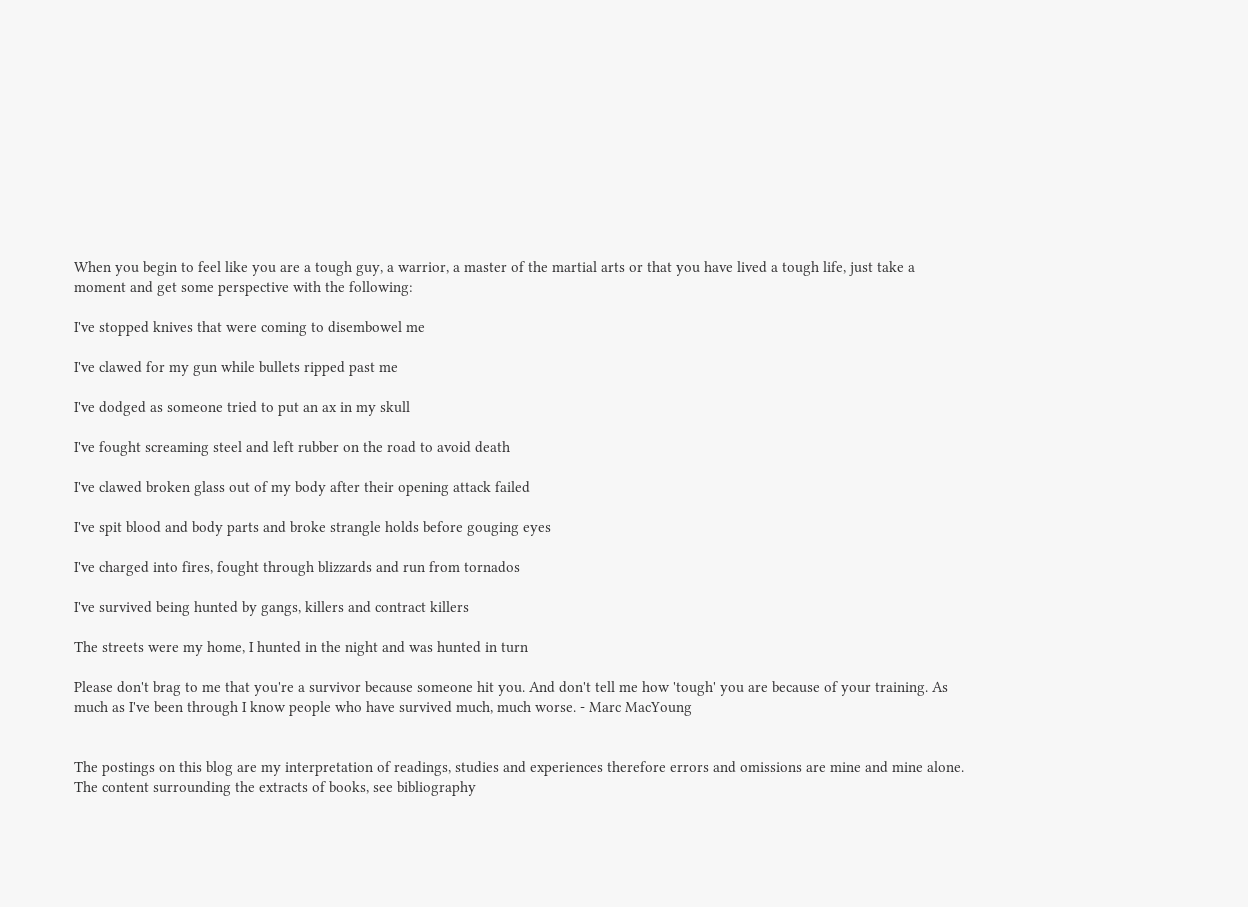When you begin to feel like you are a tough guy, a warrior, a master of the martial arts or that you have lived a tough life, just take a moment and get some perspective with the following:

I've stopped knives that were coming to disembowel me

I've clawed for my gun while bullets ripped past me

I've dodged as someone tried to put an ax in my skull

I've fought screaming steel and left rubber on the road to avoid death

I've clawed broken glass out of my body after their opening attack failed

I've spit blood and body parts and broke strangle holds before gouging eyes

I've charged into fires, fought through blizzards and run from tornados

I've survived being hunted by gangs, killers and contract killers

The streets were my home, I hunted in the night and was hunted in turn

Please don't brag to me that you're a survivor because someone hit you. And don't tell me how 'tough' you are because of your training. As much as I've been through I know people who have survived much, much worse. - Marc MacYoung


The postings on this blog are my interpretation of readings, studies and experiences therefore errors and omissions are mine and mine alone. The content surrounding the extracts of books, see bibliography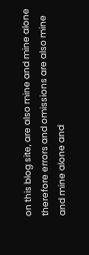on this blog site, are also mine and mine alone therefore errors and omissions are also mine and mine alone and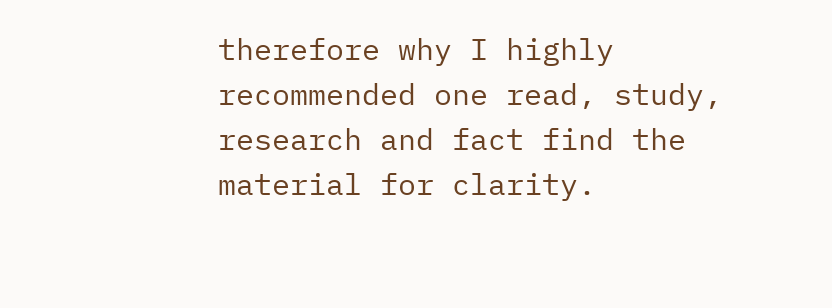therefore why I highly recommended one read, study, research and fact find the material for clarity.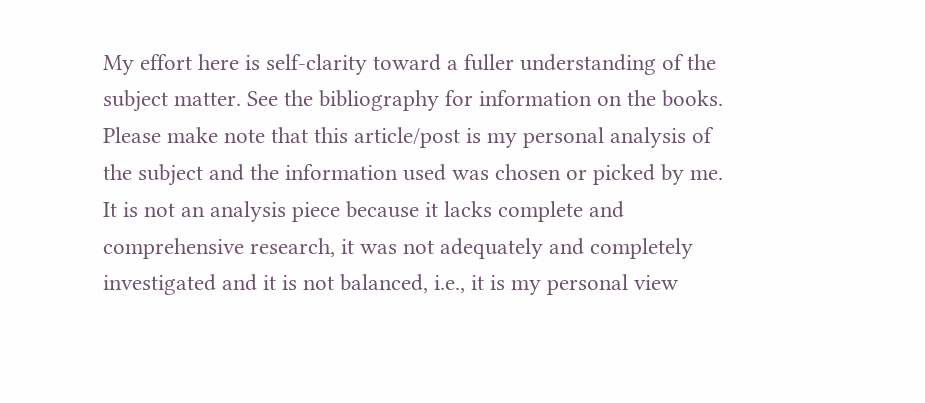My effort here is self-clarity toward a fuller understanding of the subject matter. See the bibliography for information on the books. Please make note that this article/post is my personal analysis of the subject and the information used was chosen or picked by me. It is not an analysis piece because it lacks complete and comprehensive research, it was not adequately and completely investigated and it is not balanced, i.e., it is my personal view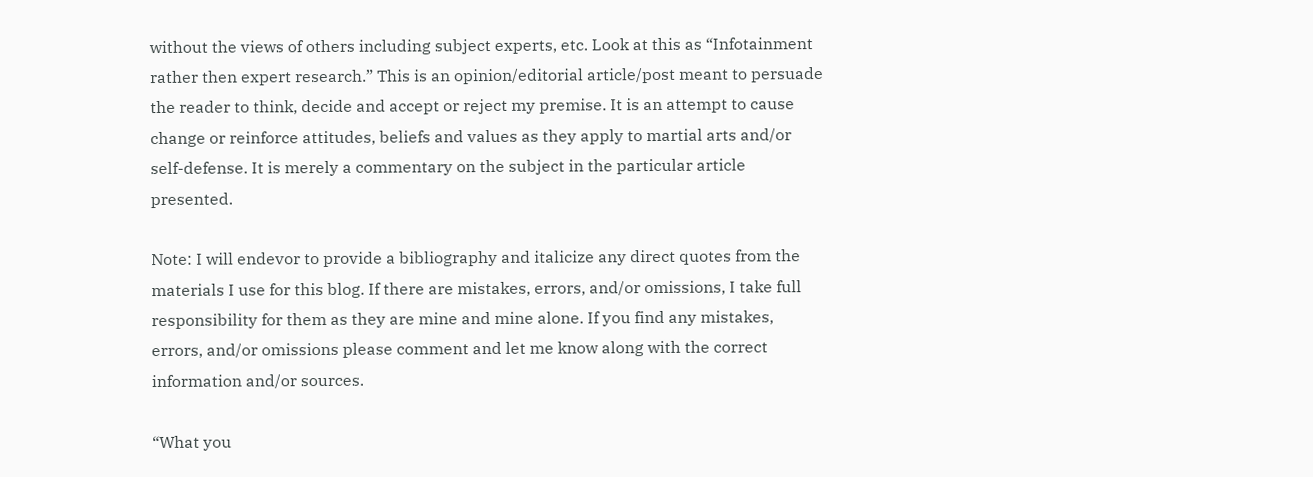without the views of others including subject experts, etc. Look at this as “Infotainment rather then expert research.” This is an opinion/editorial article/post meant to persuade the reader to think, decide and accept or reject my premise. It is an attempt to cause change or reinforce attitudes, beliefs and values as they apply to martial arts and/or self-defense. It is merely a commentary on the subject in the particular article presented.

Note: I will endevor to provide a bibliography and italicize any direct quotes from the materials I use for this blog. If there are mistakes, errors, and/or omissions, I take full responsibility for them as they are mine and mine alone. If you find any mistakes, errors, and/or omissions please comment and let me know along with the correct information and/or sources.

“What you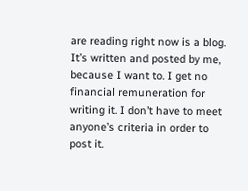are reading right now is a blog. It’s written and posted by me, because I want to. I get no financial remuneration for writing it. I don’t have to meet anyone’s criteria in order to post it.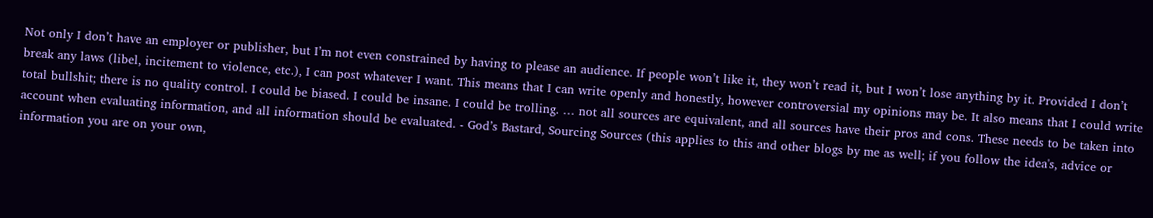Not only I don’t have an employer or publisher, but I’m not even constrained by having to please an audience. If people won’t like it, they won’t read it, but I won’t lose anything by it. Provided I don’t break any laws (libel, incitement to violence, etc.), I can post whatever I want. This means that I can write openly and honestly, however controversial my opinions may be. It also means that I could write total bullshit; there is no quality control. I could be biased. I could be insane. I could be trolling. … not all sources are equivalent, and all sources have their pros and cons. These needs to be taken into account when evaluating information, and all information should be evaluated. - God’s Bastard, Sourcing Sources (this applies to this and other blogs by me as well; if you follow the idea's, advice or information you are on your own,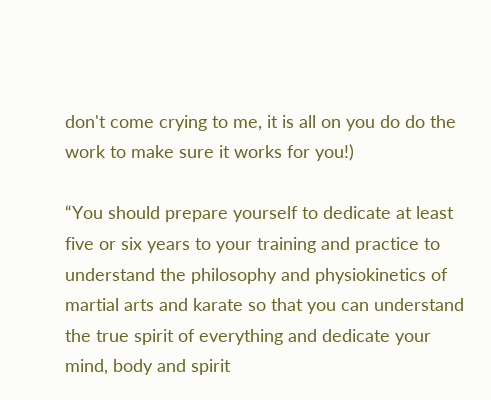don't come crying to me, it is all on you do do the work to make sure it works for you!)

“You should prepare yourself to dedicate at least five or six years to your training and practice to understand the philosophy and physiokinetics of martial arts and karate so that you can understand the true spirit of everything and dedicate your mind, body and spirit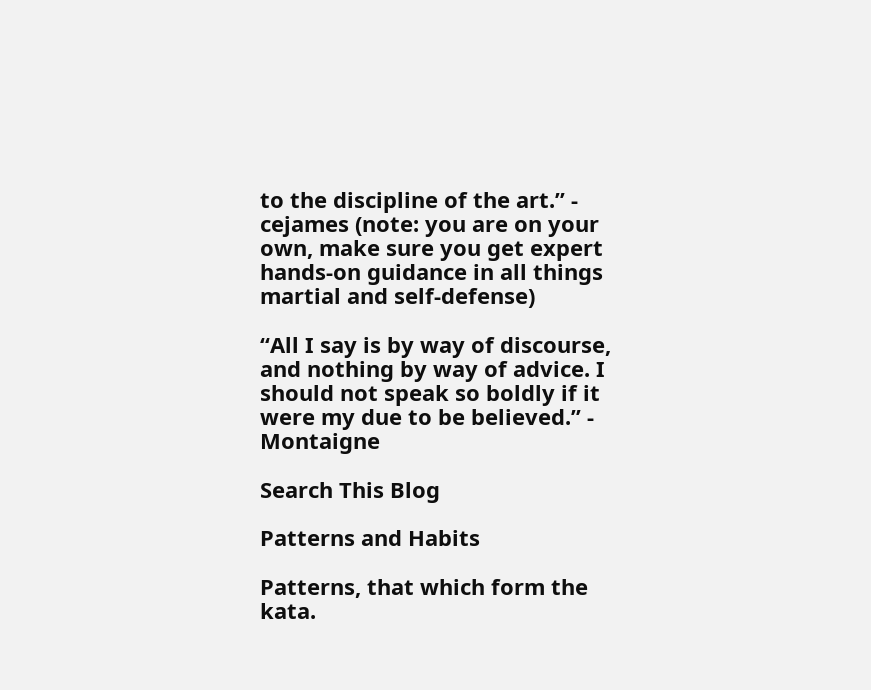to the discipline of the art.” - cejames (note: you are on your own, make sure you get expert hands-on guidance in all things martial and self-defense)

“All I say is by way of discourse, and nothing by way of advice. I should not speak so boldly if it were my due to be believed.” - Montaigne

Search This Blog

Patterns and Habits

Patterns, that which form the kata.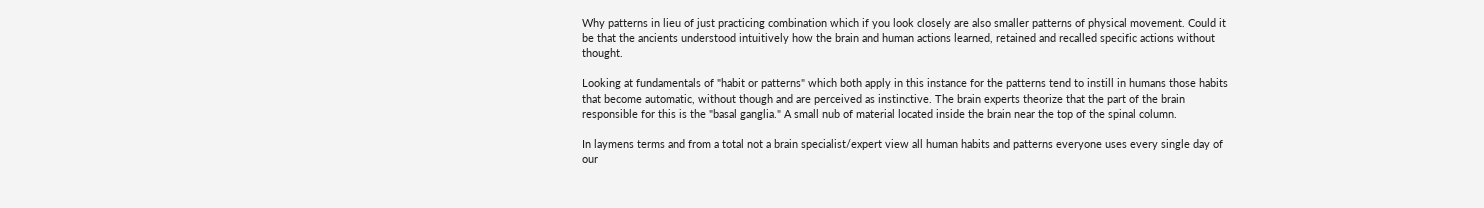Why patterns in lieu of just practicing combination which if you look closely are also smaller patterns of physical movement. Could it be that the ancients understood intuitively how the brain and human actions learned, retained and recalled specific actions without thought.

Looking at fundamentals of "habit or patterns" which both apply in this instance for the patterns tend to instill in humans those habits that become automatic, without though and are perceived as instinctive. The brain experts theorize that the part of the brain responsible for this is the "basal ganglia." A small nub of material located inside the brain near the top of the spinal column.

In laymens terms and from a total not a brain specialist/expert view all human habits and patterns everyone uses every single day of our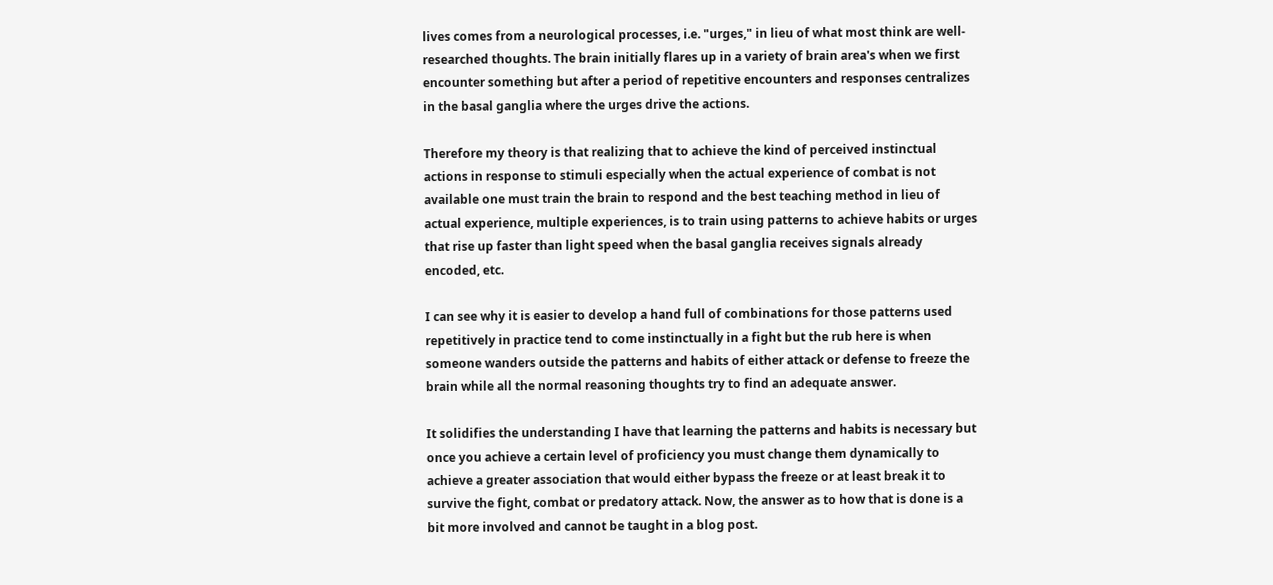lives comes from a neurological processes, i.e. "urges," in lieu of what most think are well-researched thoughts. The brain initially flares up in a variety of brain area's when we first encounter something but after a period of repetitive encounters and responses centralizes in the basal ganglia where the urges drive the actions.

Therefore my theory is that realizing that to achieve the kind of perceived instinctual actions in response to stimuli especially when the actual experience of combat is not available one must train the brain to respond and the best teaching method in lieu of actual experience, multiple experiences, is to train using patterns to achieve habits or urges that rise up faster than light speed when the basal ganglia receives signals already encoded, etc.

I can see why it is easier to develop a hand full of combinations for those patterns used repetitively in practice tend to come instinctually in a fight but the rub here is when someone wanders outside the patterns and habits of either attack or defense to freeze the brain while all the normal reasoning thoughts try to find an adequate answer.

It solidifies the understanding I have that learning the patterns and habits is necessary but once you achieve a certain level of proficiency you must change them dynamically to achieve a greater association that would either bypass the freeze or at least break it to survive the fight, combat or predatory attack. Now, the answer as to how that is done is a bit more involved and cannot be taught in a blog post.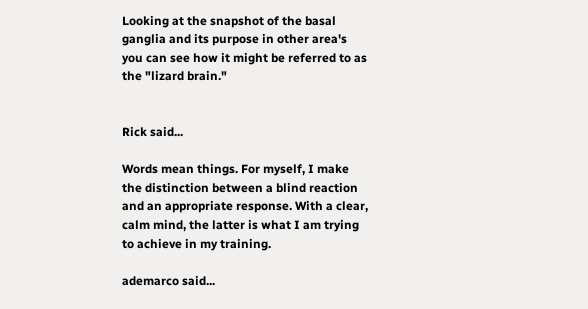Looking at the snapshot of the basal ganglia and its purpose in other area's you can see how it might be referred to as the "lizard brain."


Rick said...

Words mean things. For myself, I make the distinction between a blind reaction and an appropriate response. With a clear, calm mind, the latter is what I am trying to achieve in my training.

ademarco said...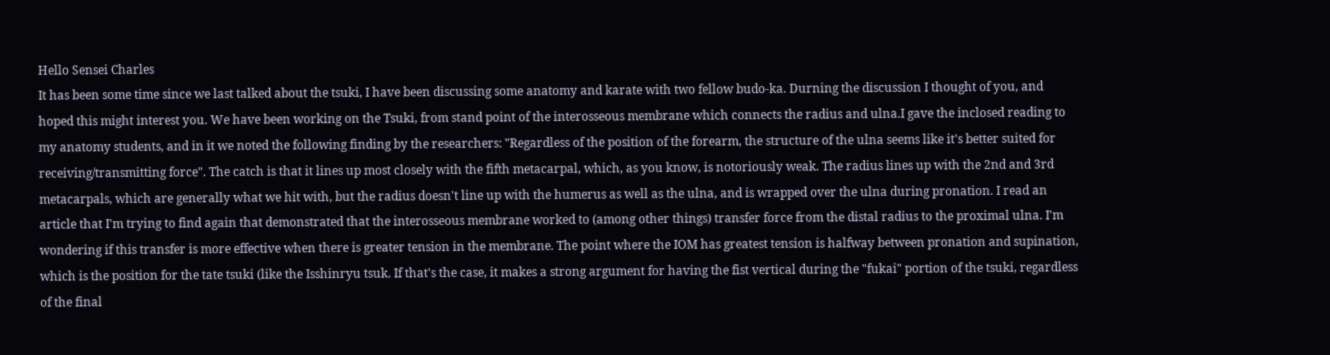Hello Sensei Charles
It has been some time since we last talked about the tsuki, I have been discussing some anatomy and karate with two fellow budo-ka. Durning the discussion I thought of you, and hoped this might interest you. We have been working on the Tsuki, from stand point of the interosseous membrane which connects the radius and ulna.I gave the inclosed reading to my anatomy students, and in it we noted the following finding by the researchers: "Regardless of the position of the forearm, the structure of the ulna seems like it's better suited for receiving/transmitting force". The catch is that it lines up most closely with the fifth metacarpal, which, as you know, is notoriously weak. The radius lines up with the 2nd and 3rd metacarpals, which are generally what we hit with, but the radius doesn't line up with the humerus as well as the ulna, and is wrapped over the ulna during pronation. I read an article that I'm trying to find again that demonstrated that the interosseous membrane worked to (among other things) transfer force from the distal radius to the proximal ulna. I'm wondering if this transfer is more effective when there is greater tension in the membrane. The point where the IOM has greatest tension is halfway between pronation and supination, which is the position for the tate tsuki (like the Isshinryu tsuk. If that's the case, it makes a strong argument for having the fist vertical during the "fukai" portion of the tsuki, regardless of the final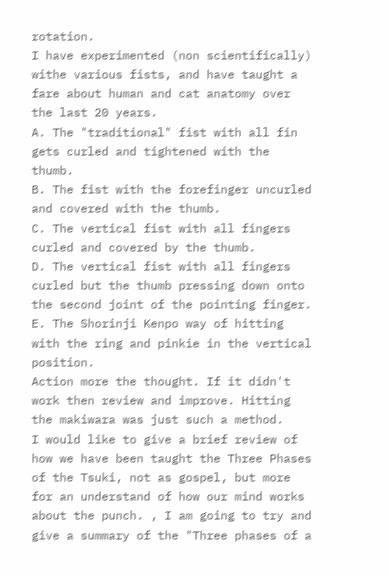rotation.
I have experimented (non scientifically) withe various fists, and have taught a fare about human and cat anatomy over the last 20 years.
A. The "traditional" fist with all fin gets curled and tightened with the thumb.
B. The fist with the forefinger uncurled and covered with the thumb.
C. The vertical fist with all fingers curled and covered by the thumb.
D. The vertical fist with all fingers curled but the thumb pressing down onto the second joint of the pointing finger.
E. The Shorinji Kenpo way of hitting with the ring and pinkie in the vertical position.
Action more the thought. If it didn't work then review and improve. Hitting the makiwara was just such a method.
I would like to give a brief review of how we have been taught the Three Phases of the Tsuki, not as gospel, but more for an understand of how our mind works about the punch. , I am going to try and give a summary of the "Three phases of a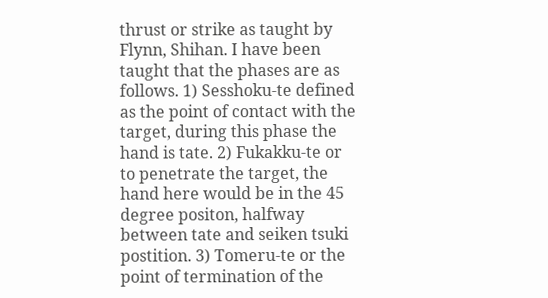thrust or strike as taught by Flynn, Shihan. I have been taught that the phases are as follows. 1) Sesshoku-te defined as the point of contact with the target, during this phase the hand is tate. 2) Fukakku-te or to penetrate the target, the hand here would be in the 45 degree positon, halfway between tate and seiken tsuki postition. 3) Tomeru-te or the point of termination of the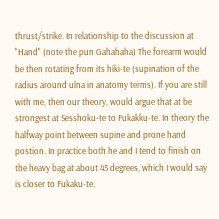thrust/strike. In relationship to the discussion at "Hand" (note the pun Gahahaha) The forearm would be then rotating from its hiki-te (supination of the radius around ulna in anatomy terms). If you are still with me, then our theory, would argue that at be strongest at Sesshoku-te to Fukakku-te. In theory the halfway point between supine and prone hand postion. In practice both he and I tend to finish on the heavy bag at about 45 degrees, which I would say is closer to Fukaku-te.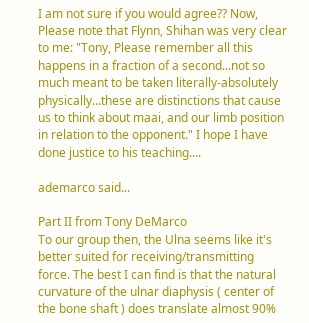I am not sure if you would agree?? Now, Please note that Flynn, Shihan was very clear to me: "Tony, Please remember all this happens in a fraction of a second...not so much meant to be taken literally-absolutely physically...these are distinctions that cause us to think about maai, and our limb position in relation to the opponent." I hope I have done justice to his teaching....

ademarco said...

Part II from Tony DeMarco
To our group then, the Ulna seems like it's better suited for receiving/transmitting force. The best I can find is that the natural curvature of the ulnar diaphysis ( center of the bone shaft ) does translate almost 90%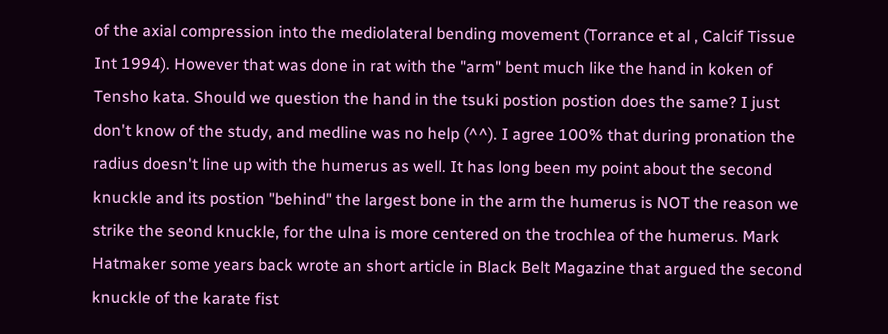of the axial compression into the mediolateral bending movement (Torrance et al , Calcif Tissue Int 1994). However that was done in rat with the "arm" bent much like the hand in koken of Tensho kata. Should we question the hand in the tsuki postion postion does the same? I just don't know of the study, and medline was no help (^^). I agree 100% that during pronation the radius doesn't line up with the humerus as well. It has long been my point about the second knuckle and its postion "behind" the largest bone in the arm the humerus is NOT the reason we strike the seond knuckle, for the ulna is more centered on the trochlea of the humerus. Mark Hatmaker some years back wrote an short article in Black Belt Magazine that argued the second knuckle of the karate fist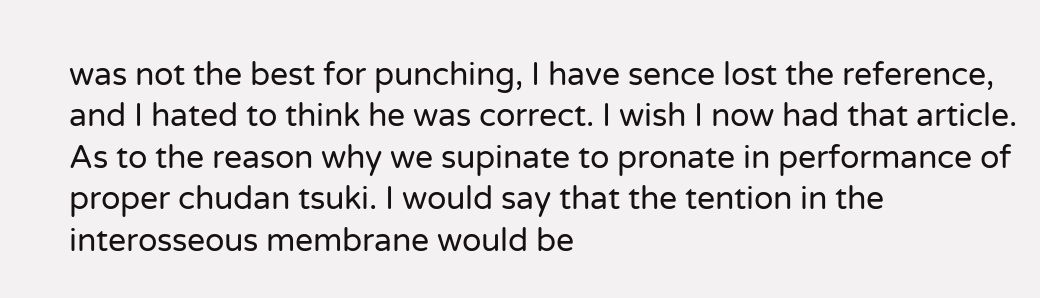was not the best for punching, I have sence lost the reference, and I hated to think he was correct. I wish I now had that article. As to the reason why we supinate to pronate in performance of proper chudan tsuki. I would say that the tention in the interosseous membrane would be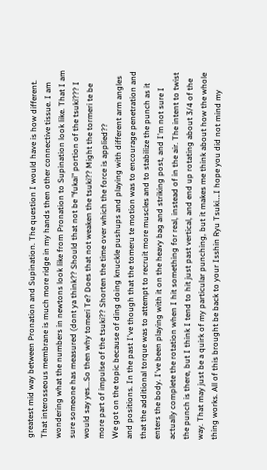greatest mid way between Pronation and Supination. The question I would have is how different. That interosseous membrane is much more ridge in my hands then other connective tissue. I am wondering what the numbers in newtons look like from Pronation to Supination look like. That I am sure someone has measured (dont ya think?? Should that not be "fukai" portion of the tsuki??? I would say yes...So then why tomeri Te? Does that not weaken the tsuki?? Might the tormeri te be more part of impulse of the tsuki?? Shorten the time over which the force is applied??
We got on the topic because of ding doing knuckle pushups and playing with different arm angles and positions. In the past I've though that the tomeru te motion was to encourage penetration and that the additional torque was to attempt to recruit more muscles and to stabilize the punch as it enters the body. I've been playing with it on the heavy bag and striking post, and I'm not sure I actually complete the rotation when I hit something for real, instead of in the air. The intent to twist the punch is there, but I think I tend to hit just past vertical, and end up rotating about 3/4 of the way. That may just be a quirk of my particular punching, but it makes me think about how the whole thing works. All of this brought be back to your Isshin Ryu Tsuki….I hope you did not mind my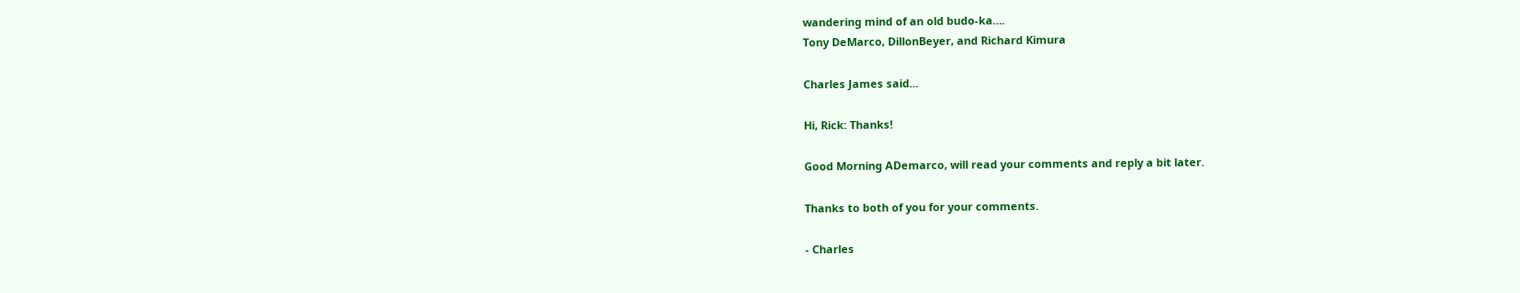wandering mind of an old budo-ka….
Tony DeMarco, DillonBeyer, and Richard Kimura

Charles James said...

Hi, Rick: Thanks!

Good Morning ADemarco, will read your comments and reply a bit later.

Thanks to both of you for your comments.

- Charles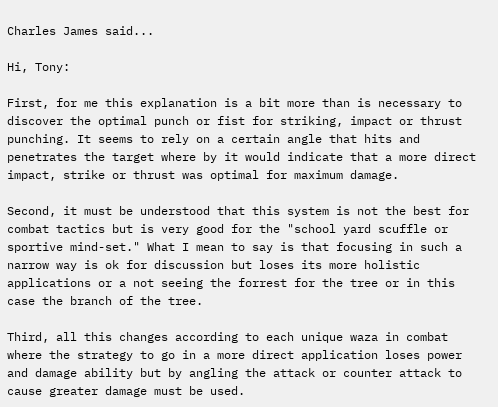Charles James said...

Hi, Tony:

First, for me this explanation is a bit more than is necessary to discover the optimal punch or fist for striking, impact or thrust punching. It seems to rely on a certain angle that hits and penetrates the target where by it would indicate that a more direct impact, strike or thrust was optimal for maximum damage.

Second, it must be understood that this system is not the best for combat tactics but is very good for the "school yard scuffle or sportive mind-set." What I mean to say is that focusing in such a narrow way is ok for discussion but loses its more holistic applications or a not seeing the forrest for the tree or in this case the branch of the tree.

Third, all this changes according to each unique waza in combat where the strategy to go in a more direct application loses power and damage ability but by angling the attack or counter attack to cause greater damage must be used.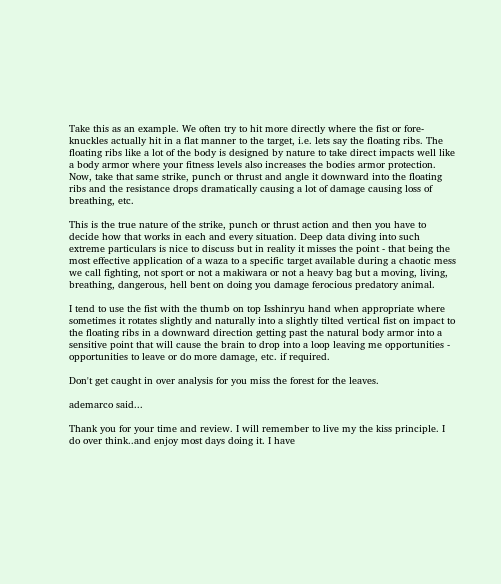Take this as an example. We often try to hit more directly where the fist or fore-knuckles actually hit in a flat manner to the target, i.e. lets say the floating ribs. The floating ribs like a lot of the body is designed by nature to take direct impacts well like a body armor where your fitness levels also increases the bodies armor protection. Now, take that same strike, punch or thrust and angle it downward into the floating ribs and the resistance drops dramatically causing a lot of damage causing loss of breathing, etc.

This is the true nature of the strike, punch or thrust action and then you have to decide how that works in each and every situation. Deep data diving into such extreme particulars is nice to discuss but in reality it misses the point - that being the most effective application of a waza to a specific target available during a chaotic mess we call fighting, not sport or not a makiwara or not a heavy bag but a moving, living, breathing, dangerous, hell bent on doing you damage ferocious predatory animal.

I tend to use the fist with the thumb on top Isshinryu hand when appropriate where sometimes it rotates slightly and naturally into a slightly tilted vertical fist on impact to the floating ribs in a downward direction getting past the natural body armor into a sensitive point that will cause the brain to drop into a loop leaving me opportunities - opportunities to leave or do more damage, etc. if required.

Don't get caught in over analysis for you miss the forest for the leaves.

ademarco said...

Thank you for your time and review. I will remember to live my the kiss principle. I do over think..and enjoy most days doing it. I have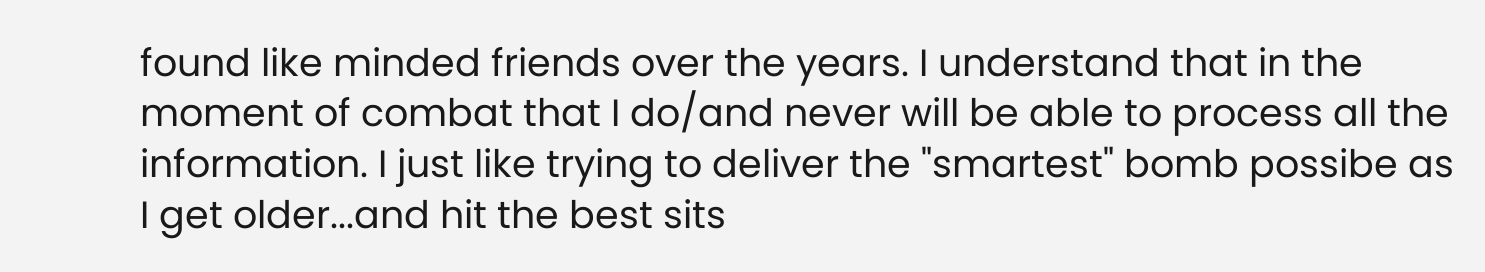found like minded friends over the years. I understand that in the moment of combat that I do/and never will be able to process all the information. I just like trying to deliver the "smartest" bomb possibe as I get older...and hit the best sits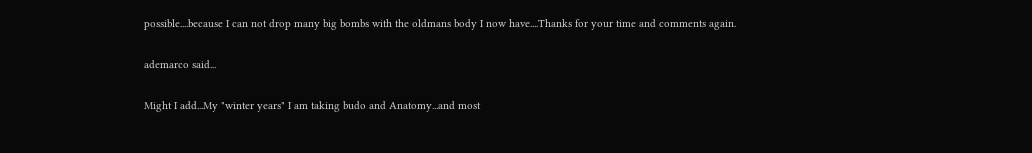possible....because I can not drop many big bombs with the oldmans body I now have....Thanks for your time and comments again.

ademarco said...

Might I add...My "winter years" I am taking budo and Anatomy...and most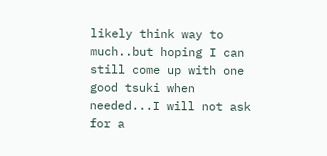likely think way to much..but hoping I can still come up with one good tsuki when needed...I will not ask for a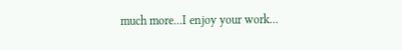much more...I enjoy your work...